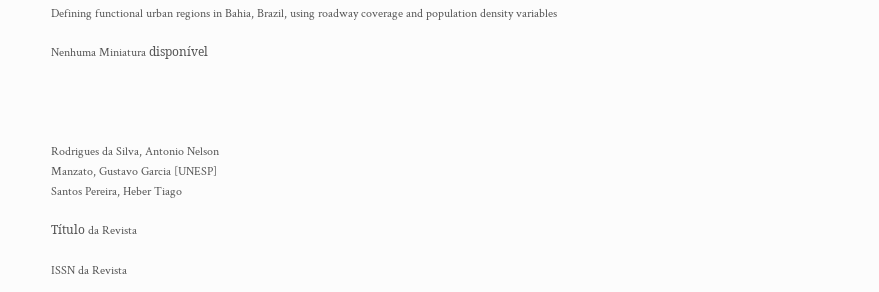Defining functional urban regions in Bahia, Brazil, using roadway coverage and population density variables

Nenhuma Miniatura disponível




Rodrigues da Silva, Antonio Nelson
Manzato, Gustavo Garcia [UNESP]
Santos Pereira, Heber Tiago

Título da Revista

ISSN da Revista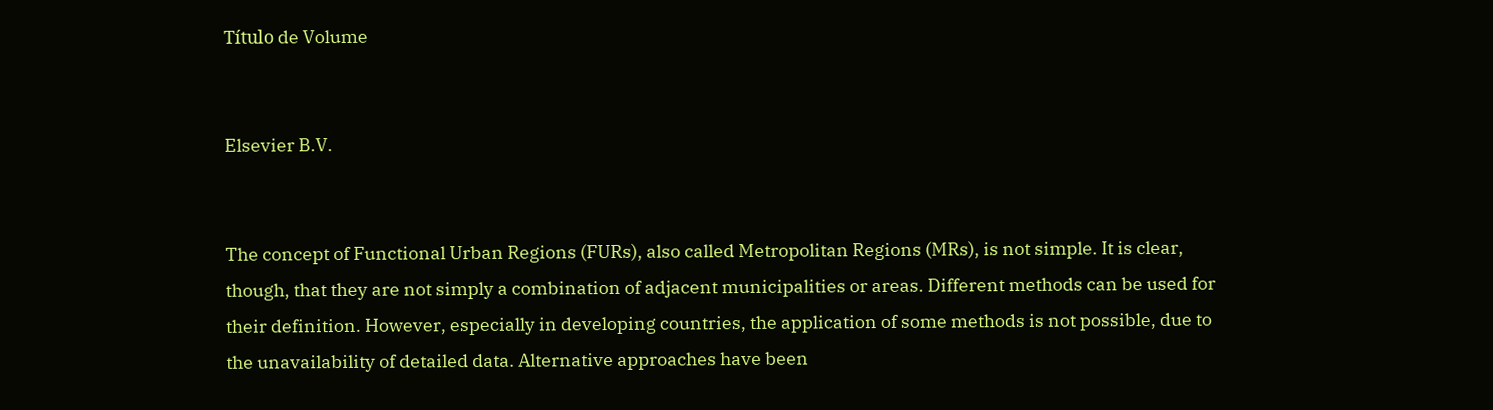Título de Volume


Elsevier B.V.


The concept of Functional Urban Regions (FURs), also called Metropolitan Regions (MRs), is not simple. It is clear, though, that they are not simply a combination of adjacent municipalities or areas. Different methods can be used for their definition. However, especially in developing countries, the application of some methods is not possible, due to the unavailability of detailed data. Alternative approaches have been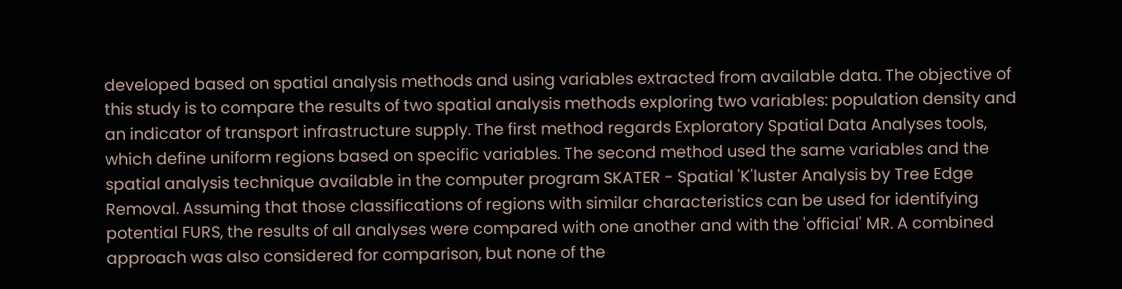developed based on spatial analysis methods and using variables extracted from available data. The objective of this study is to compare the results of two spatial analysis methods exploring two variables: population density and an indicator of transport infrastructure supply. The first method regards Exploratory Spatial Data Analyses tools, which define uniform regions based on specific variables. The second method used the same variables and the spatial analysis technique available in the computer program SKATER - Spatial 'K'luster Analysis by Tree Edge Removal. Assuming that those classifications of regions with similar characteristics can be used for identifying potential FURS, the results of all analyses were compared with one another and with the 'official' MR. A combined approach was also considered for comparison, but none of the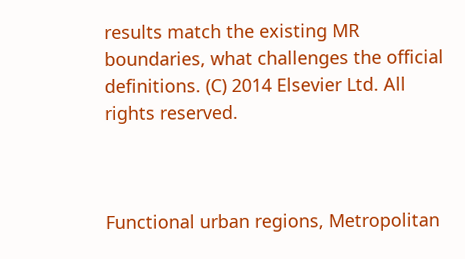results match the existing MR boundaries, what challenges the official definitions. (C) 2014 Elsevier Ltd. All rights reserved.



Functional urban regions, Metropolitan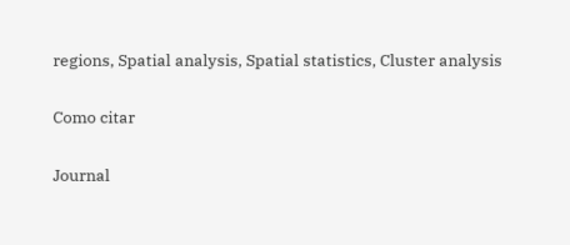regions, Spatial analysis, Spatial statistics, Cluster analysis

Como citar

Journal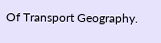Of Transport Geography.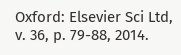Oxford: Elsevier Sci Ltd, v. 36, p. 79-88, 2014.